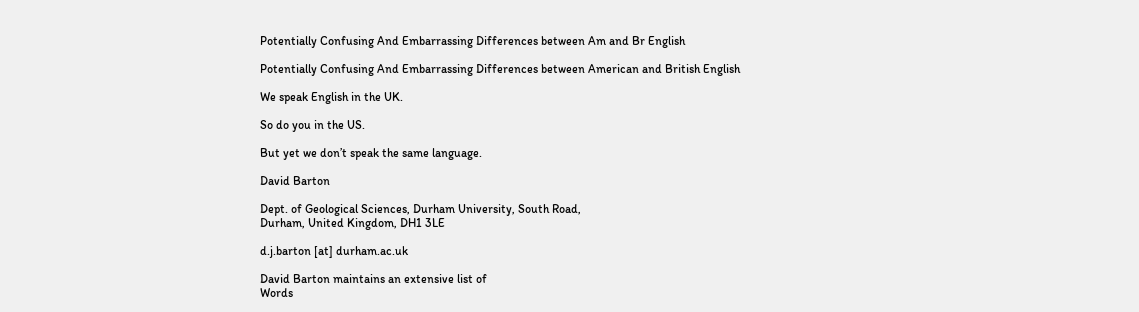Potentially Confusing And Embarrassing Differences between Am and Br English

Potentially Confusing And Embarrassing Differences between American and British English

We speak English in the UK.

So do you in the US.

But yet we don’t speak the same language.

David Barton

Dept. of Geological Sciences, Durham University, South Road,
Durham, United Kingdom, DH1 3LE

d.j.barton [at] durham.ac.uk

David Barton maintains an extensive list of
Words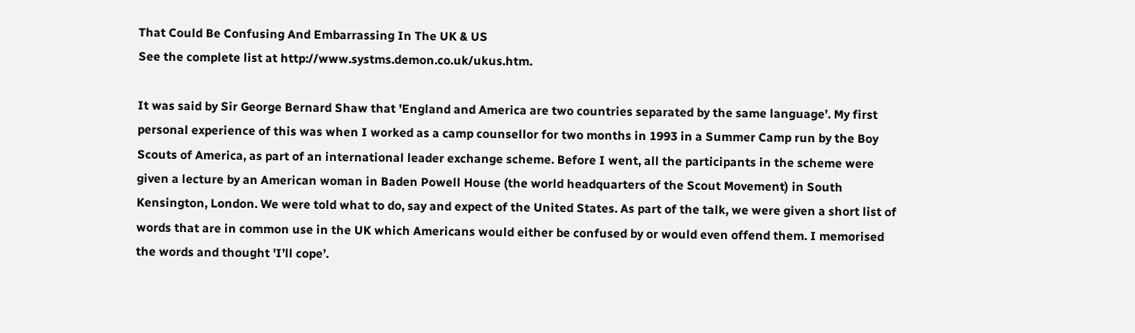That Could Be Confusing And Embarrassing In The UK & US
See the complete list at http://www.systms.demon.co.uk/ukus.htm.

It was said by Sir George Bernard Shaw that 'England and America are two countries separated by the same language’. My first personal experience of this was when I worked as a camp counsellor for two months in 1993 in a Summer Camp run by the Boy Scouts of America, as part of an international leader exchange scheme. Before I went, all the participants in the scheme were given a lecture by an American woman in Baden Powell House (the world headquarters of the Scout Movement) in South Kensington, London. We were told what to do, say and expect of the United States. As part of the talk, we were given a short list of words that are in common use in the UK which Americans would either be confused by or would even offend them. I memorised the words and thought 'I’ll cope’.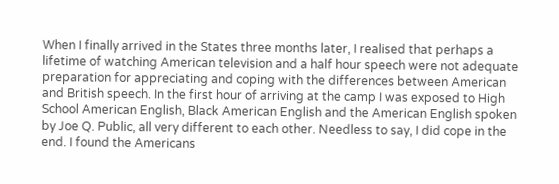When I finally arrived in the States three months later, I realised that perhaps a lifetime of watching American television and a half hour speech were not adequate preparation for appreciating and coping with the differences between American and British speech. In the first hour of arriving at the camp I was exposed to High School American English, Black American English and the American English spoken by Joe Q. Public, all very different to each other. Needless to say, I did cope in the end. I found the Americans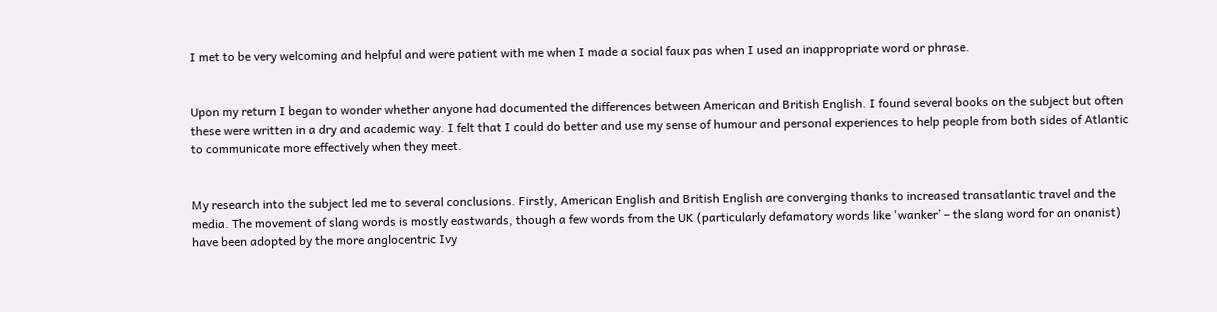I met to be very welcoming and helpful and were patient with me when I made a social faux pas when I used an inappropriate word or phrase.


Upon my return I began to wonder whether anyone had documented the differences between American and British English. I found several books on the subject but often these were written in a dry and academic way. I felt that I could do better and use my sense of humour and personal experiences to help people from both sides of Atlantic to communicate more effectively when they meet.


My research into the subject led me to several conclusions. Firstly, American English and British English are converging thanks to increased transatlantic travel and the media. The movement of slang words is mostly eastwards, though a few words from the UK (particularly defamatory words like 'wanker’ – the slang word for an onanist) have been adopted by the more anglocentric Ivy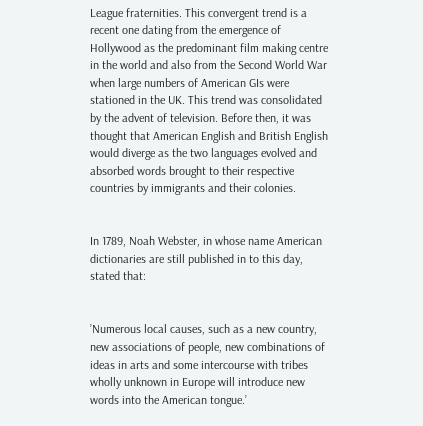League fraternities. This convergent trend is a recent one dating from the emergence of Hollywood as the predominant film making centre in the world and also from the Second World War when large numbers of American GIs were stationed in the UK. This trend was consolidated by the advent of television. Before then, it was thought that American English and British English would diverge as the two languages evolved and absorbed words brought to their respective countries by immigrants and their colonies.


In 1789, Noah Webster, in whose name American dictionaries are still published in to this day, stated that:


’Numerous local causes, such as a new country, new associations of people, new combinations of ideas in arts and some intercourse with tribes wholly unknown in Europe will introduce new words into the American tongue.’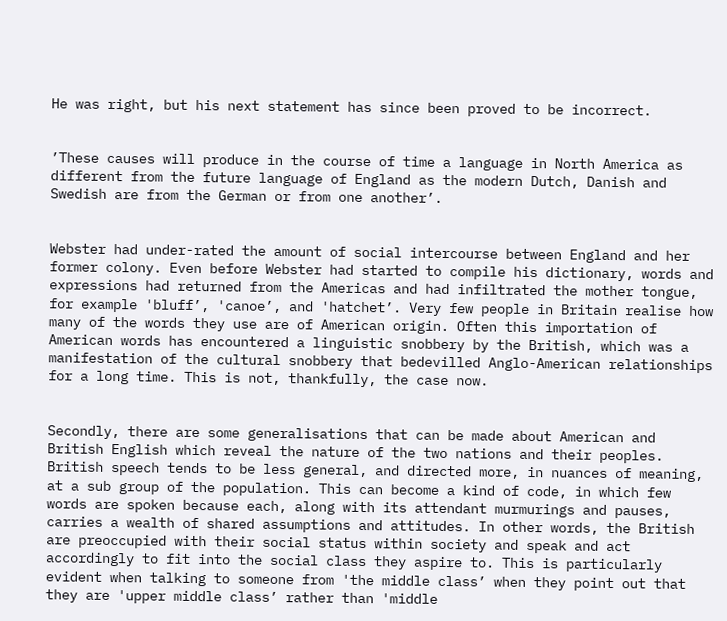He was right, but his next statement has since been proved to be incorrect.


’These causes will produce in the course of time a language in North America as different from the future language of England as the modern Dutch, Danish and Swedish are from the German or from one another’.


Webster had under-rated the amount of social intercourse between England and her former colony. Even before Webster had started to compile his dictionary, words and expressions had returned from the Americas and had infiltrated the mother tongue, for example 'bluff’, 'canoe’, and 'hatchet’. Very few people in Britain realise how many of the words they use are of American origin. Often this importation of American words has encountered a linguistic snobbery by the British, which was a manifestation of the cultural snobbery that bedevilled Anglo-American relationships for a long time. This is not, thankfully, the case now.


Secondly, there are some generalisations that can be made about American and British English which reveal the nature of the two nations and their peoples. British speech tends to be less general, and directed more, in nuances of meaning, at a sub group of the population. This can become a kind of code, in which few words are spoken because each, along with its attendant murmurings and pauses, carries a wealth of shared assumptions and attitudes. In other words, the British are preoccupied with their social status within society and speak and act accordingly to fit into the social class they aspire to. This is particularly evident when talking to someone from 'the middle class’ when they point out that they are 'upper middle class’ rather than 'middle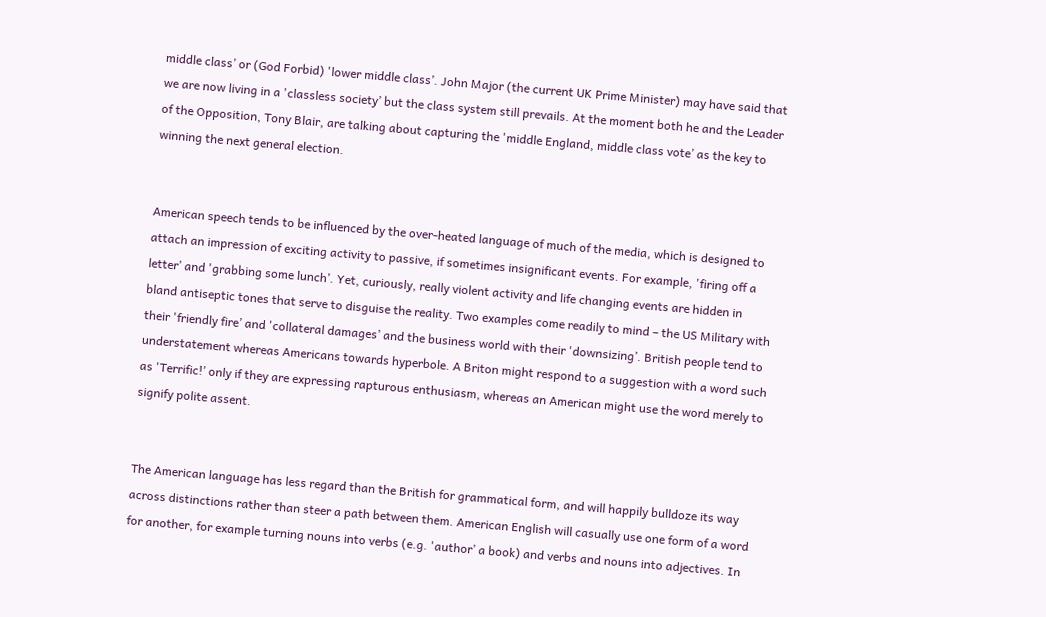middle class’ or (God Forbid) 'lower middle class’. John Major (the current UK Prime Minister) may have said that we are now living in a 'classless society’ but the class system still prevails. At the moment both he and the Leader of the Opposition, Tony Blair, are talking about capturing the 'middle England, middle class vote’ as the key to winning the next general election.


American speech tends to be influenced by the over-heated language of much of the media, which is designed to attach an impression of exciting activity to passive, if sometimes insignificant events. For example, 'firing off a letter’ and 'grabbing some lunch’. Yet, curiously, really violent activity and life changing events are hidden in bland antiseptic tones that serve to disguise the reality. Two examples come readily to mind – the US Military with their 'friendly fire’ and 'collateral damages’ and the business world with their 'downsizing’. British people tend to understatement whereas Americans towards hyperbole. A Briton might respond to a suggestion with a word such as 'Terrific!’ only if they are expressing rapturous enthusiasm, whereas an American might use the word merely to signify polite assent.


The American language has less regard than the British for grammatical form, and will happily bulldoze its way across distinctions rather than steer a path between them. American English will casually use one form of a word for another, for example turning nouns into verbs (e.g. 'author’ a book) and verbs and nouns into adjectives. In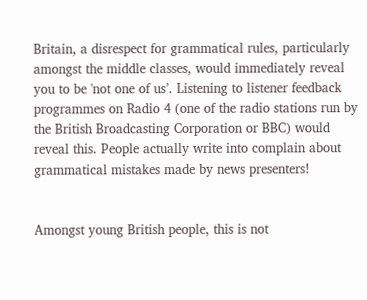Britain, a disrespect for grammatical rules, particularly amongst the middle classes, would immediately reveal you to be 'not one of us’. Listening to listener feedback programmes on Radio 4 (one of the radio stations run by the British Broadcasting Corporation or BBC) would reveal this. People actually write into complain about grammatical mistakes made by news presenters!


Amongst young British people, this is not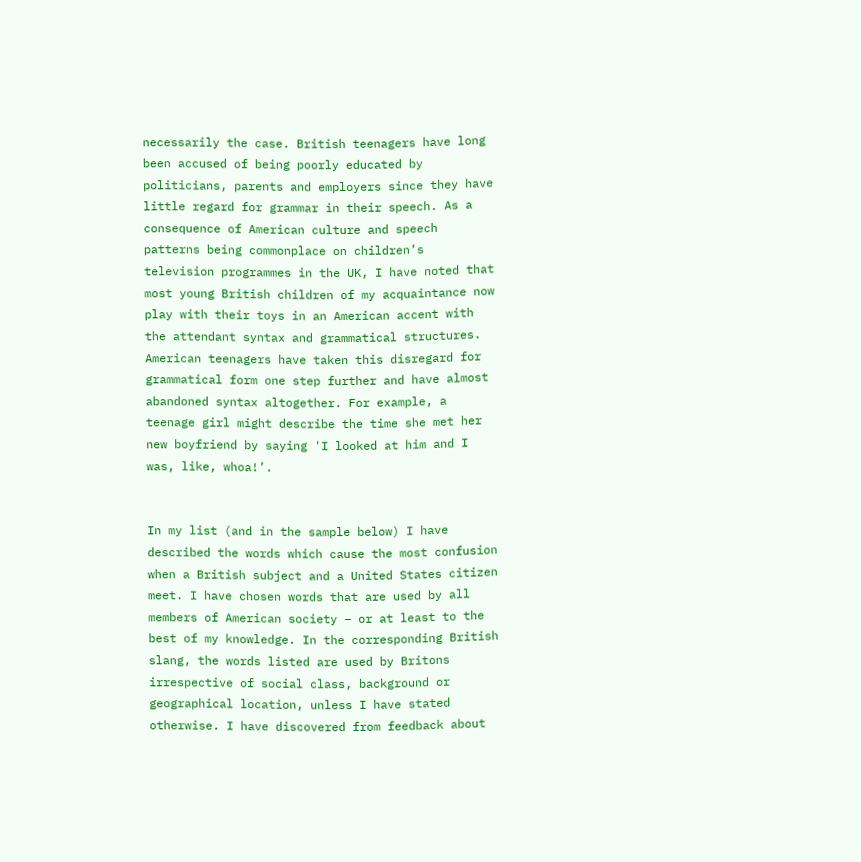necessarily the case. British teenagers have long been accused of being poorly educated by politicians, parents and employers since they have little regard for grammar in their speech. As a consequence of American culture and speech patterns being commonplace on children’s television programmes in the UK, I have noted that most young British children of my acquaintance now play with their toys in an American accent with the attendant syntax and grammatical structures. American teenagers have taken this disregard for grammatical form one step further and have almost abandoned syntax altogether. For example, a teenage girl might describe the time she met her new boyfriend by saying 'I looked at him and I was, like, whoa!’.


In my list (and in the sample below) I have described the words which cause the most confusion when a British subject and a United States citizen meet. I have chosen words that are used by all members of American society – or at least to the best of my knowledge. In the corresponding British slang, the words listed are used by Britons irrespective of social class, background or geographical location, unless I have stated otherwise. I have discovered from feedback about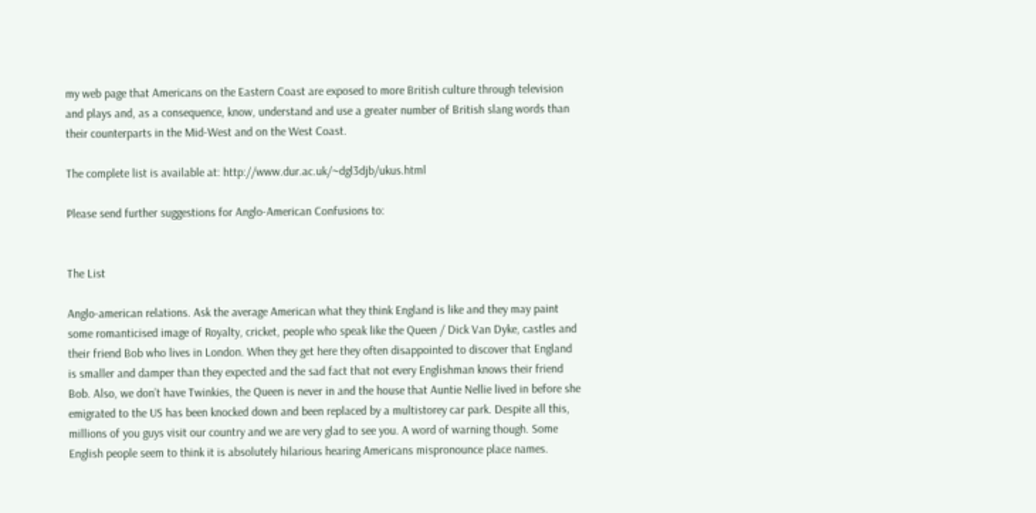my web page that Americans on the Eastern Coast are exposed to more British culture through television and plays and, as a consequence, know, understand and use a greater number of British slang words than their counterparts in the Mid-West and on the West Coast.

The complete list is available at: http://www.dur.ac.uk/~dgl3djb/ukus.html

Please send further suggestions for Anglo-American Confusions to:


The List

Anglo-american relations. Ask the average American what they think England is like and they may paint some romanticised image of Royalty, cricket, people who speak like the Queen / Dick Van Dyke, castles and their friend Bob who lives in London. When they get here they often disappointed to discover that England is smaller and damper than they expected and the sad fact that not every Englishman knows their friend Bob. Also, we don’t have Twinkies, the Queen is never in and the house that Auntie Nellie lived in before she emigrated to the US has been knocked down and been replaced by a multistorey car park. Despite all this, millions of you guys visit our country and we are very glad to see you. A word of warning though. Some English people seem to think it is absolutely hilarious hearing Americans mispronounce place names.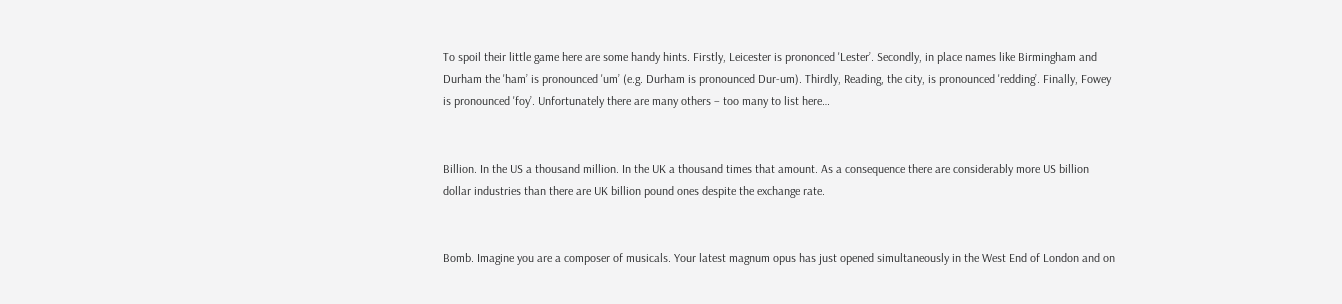To spoil their little game here are some handy hints. Firstly, Leicester is prononced 'Lester’. Secondly, in place names like Birmingham and Durham the 'ham’ is pronounced 'um’ (e.g. Durham is pronounced Dur-um). Thirdly, Reading, the city, is pronounced 'redding’. Finally, Fowey is pronounced 'foy’. Unfortunately there are many others – too many to list here…


Billion. In the US a thousand million. In the UK a thousand times that amount. As a consequence there are considerably more US billion dollar industries than there are UK billion pound ones despite the exchange rate.


Bomb. Imagine you are a composer of musicals. Your latest magnum opus has just opened simultaneously in the West End of London and on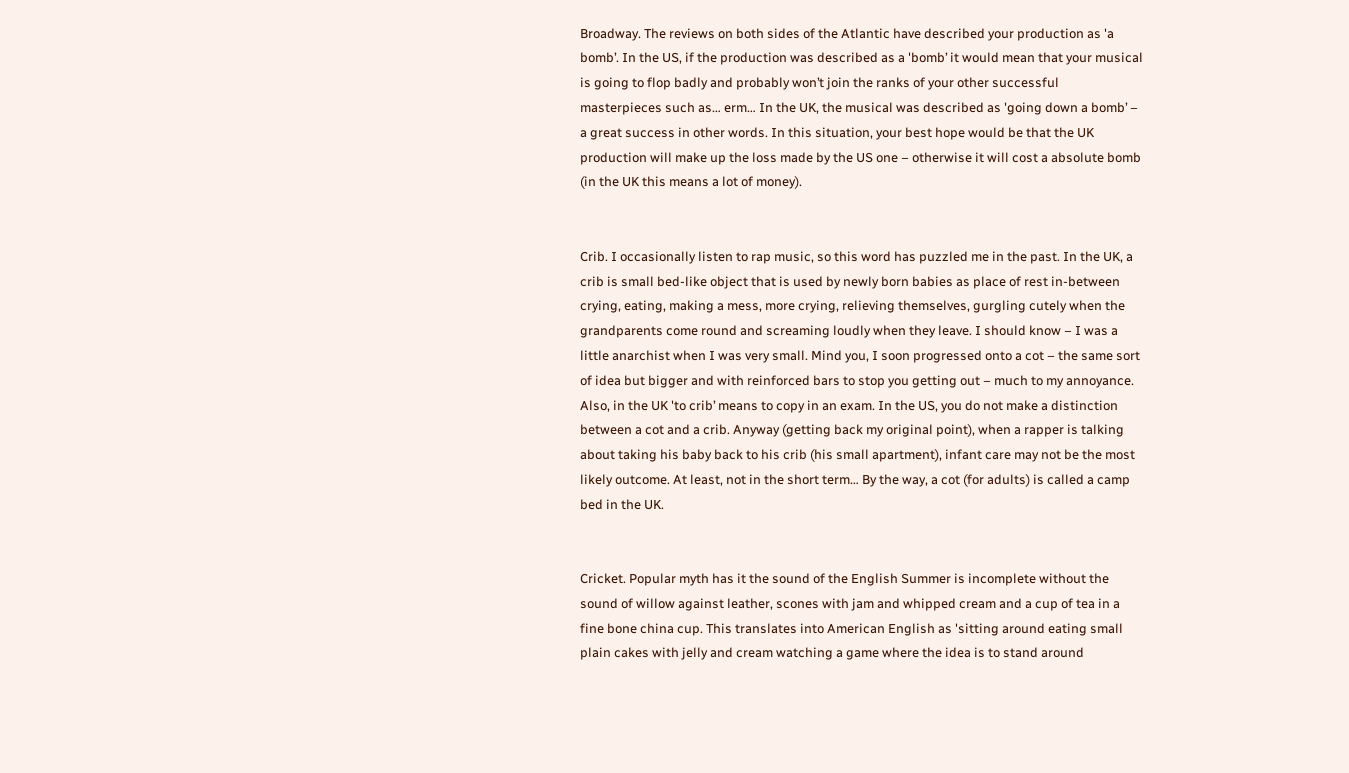Broadway. The reviews on both sides of the Atlantic have described your production as 'a bomb’. In the US, if the production was described as a 'bomb’ it would mean that your musical is going to flop badly and probably won’t join the ranks of your other successful masterpieces such as… erm… In the UK, the musical was described as 'going down a bomb’ – a great success in other words. In this situation, your best hope would be that the UK production will make up the loss made by the US one – otherwise it will cost a absolute bomb (in the UK this means a lot of money).


Crib. I occasionally listen to rap music, so this word has puzzled me in the past. In the UK, a crib is small bed-like object that is used by newly born babies as place of rest in-between crying, eating, making a mess, more crying, relieving themselves, gurgling cutely when the grandparents come round and screaming loudly when they leave. I should know – I was a little anarchist when I was very small. Mind you, I soon progressed onto a cot – the same sort of idea but bigger and with reinforced bars to stop you getting out – much to my annoyance. Also, in the UK 'to crib’ means to copy in an exam. In the US, you do not make a distinction between a cot and a crib. Anyway (getting back my original point), when a rapper is talking about taking his baby back to his crib (his small apartment), infant care may not be the most likely outcome. At least, not in the short term… By the way, a cot (for adults) is called a camp bed in the UK.


Cricket. Popular myth has it the sound of the English Summer is incomplete without the sound of willow against leather, scones with jam and whipped cream and a cup of tea in a fine bone china cup. This translates into American English as 'sitting around eating small plain cakes with jelly and cream watching a game where the idea is to stand around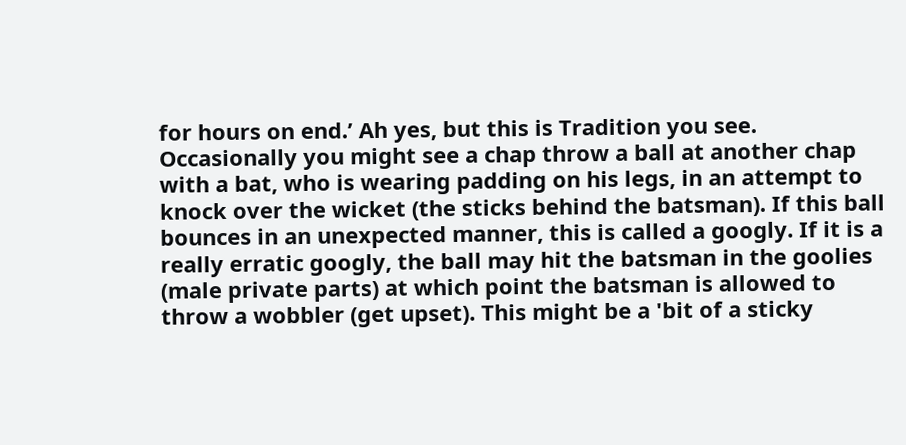for hours on end.’ Ah yes, but this is Tradition you see. Occasionally you might see a chap throw a ball at another chap with a bat, who is wearing padding on his legs, in an attempt to knock over the wicket (the sticks behind the batsman). If this ball bounces in an unexpected manner, this is called a googly. If it is a really erratic googly, the ball may hit the batsman in the goolies (male private parts) at which point the batsman is allowed to throw a wobbler (get upset). This might be a 'bit of a sticky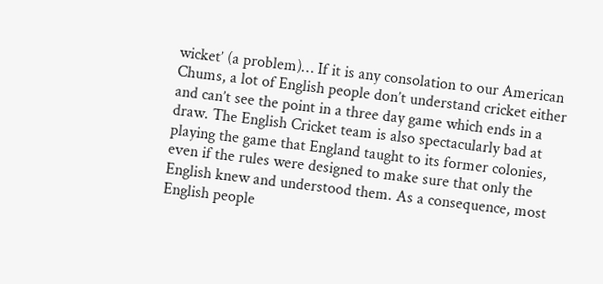wicket’ (a problem)… If it is any consolation to our American Chums, a lot of English people don’t understand cricket either and can’t see the point in a three day game which ends in a draw. The English Cricket team is also spectacularly bad at playing the game that England taught to its former colonies, even if the rules were designed to make sure that only the English knew and understood them. As a consequence, most English people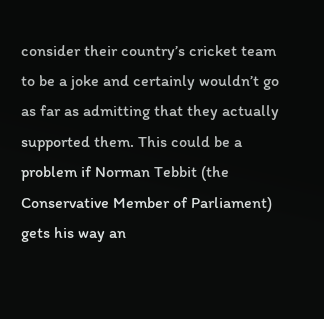consider their country’s cricket team to be a joke and certainly wouldn’t go as far as admitting that they actually supported them. This could be a problem if Norman Tebbit (the Conservative Member of Parliament) gets his way an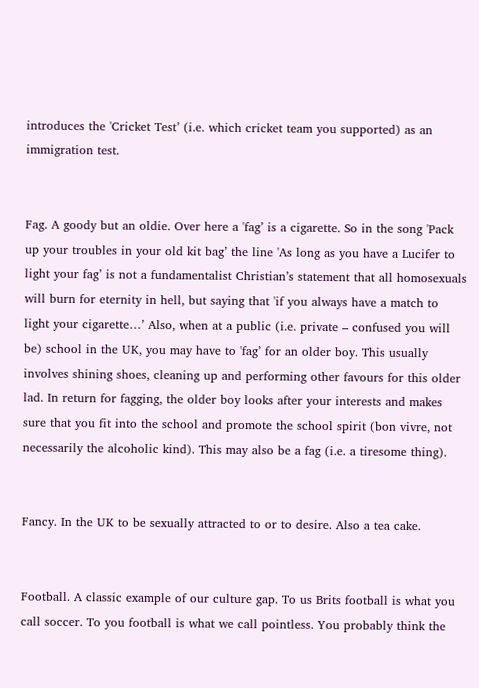introduces the 'Cricket Test’ (i.e. which cricket team you supported) as an immigration test.


Fag. A goody but an oldie. Over here a 'fag’ is a cigarette. So in the song 'Pack up your troubles in your old kit bag’ the line 'As long as you have a Lucifer to light your fag’ is not a fundamentalist Christian’s statement that all homosexuals will burn for eternity in hell, but saying that 'if you always have a match to light your cigarette…’ Also, when at a public (i.e. private – confused you will be) school in the UK, you may have to 'fag’ for an older boy. This usually involves shining shoes, cleaning up and performing other favours for this older lad. In return for fagging, the older boy looks after your interests and makes sure that you fit into the school and promote the school spirit (bon vivre, not necessarily the alcoholic kind). This may also be a fag (i.e. a tiresome thing).


Fancy. In the UK to be sexually attracted to or to desire. Also a tea cake.


Football. A classic example of our culture gap. To us Brits football is what you call soccer. To you football is what we call pointless. You probably think the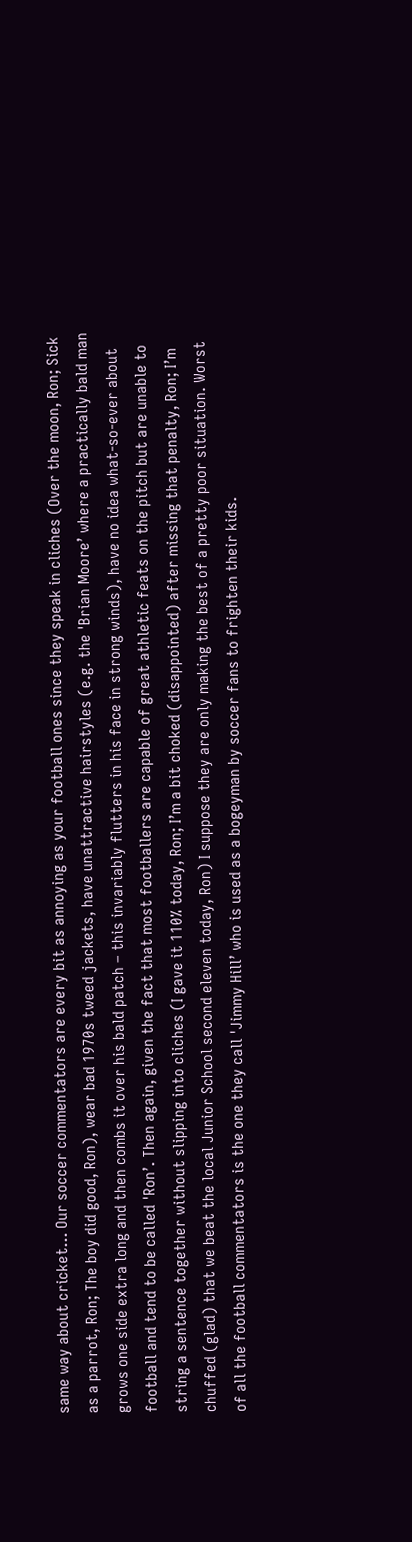same way about cricket… Our soccer commentators are every bit as annoying as your football ones since they speak in cliches (Over the moon, Ron; Sick as a parrot, Ron; The boy did good, Ron), wear bad 1970s tweed jackets, have unattractive hairstyles (e.g. the 'Brian Moore’ where a practically bald man grows one side extra long and then combs it over his bald patch – this invariably flutters in his face in strong winds), have no idea what-so-ever about football and tend to be called 'Ron’. Then again, given the fact that most footballers are capable of great athletic feats on the pitch but are unable to string a sentence together without slipping into cliches (I gave it 110% today, Ron; I’m a bit choked (disappointed) after missing that penalty, Ron; I’m chuffed (glad) that we beat the local Junior School second eleven today, Ron) I suppose they are only making the best of a pretty poor situation. Worst of all the football commentators is the one they call 'Jimmy Hill’ who is used as a bogeyman by soccer fans to frighten their kids.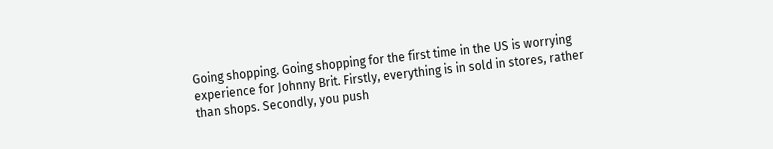Going shopping. Going shopping for the first time in the US is worrying experience for Johnny Brit. Firstly, everything is in sold in stores, rather than shops. Secondly, you push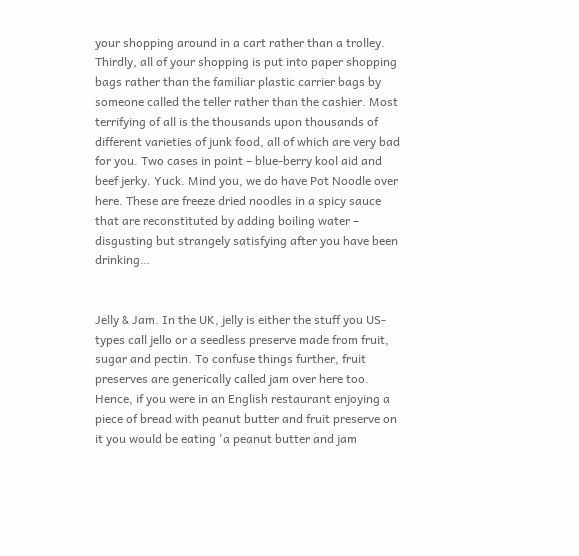your shopping around in a cart rather than a trolley. Thirdly, all of your shopping is put into paper shopping bags rather than the familiar plastic carrier bags by someone called the teller rather than the cashier. Most terrifying of all is the thousands upon thousands of different varieties of junk food, all of which are very bad for you. Two cases in point – blue-berry kool aid and beef jerky. Yuck. Mind you, we do have Pot Noodle over here. These are freeze dried noodles in a spicy sauce that are reconstituted by adding boiling water – disgusting but strangely satisfying after you have been drinking…


Jelly & Jam. In the UK, jelly is either the stuff you US-types call jello or a seedless preserve made from fruit, sugar and pectin. To confuse things further, fruit preserves are generically called jam over here too. Hence, if you were in an English restaurant enjoying a piece of bread with peanut butter and fruit preserve on it you would be eating 'a peanut butter and jam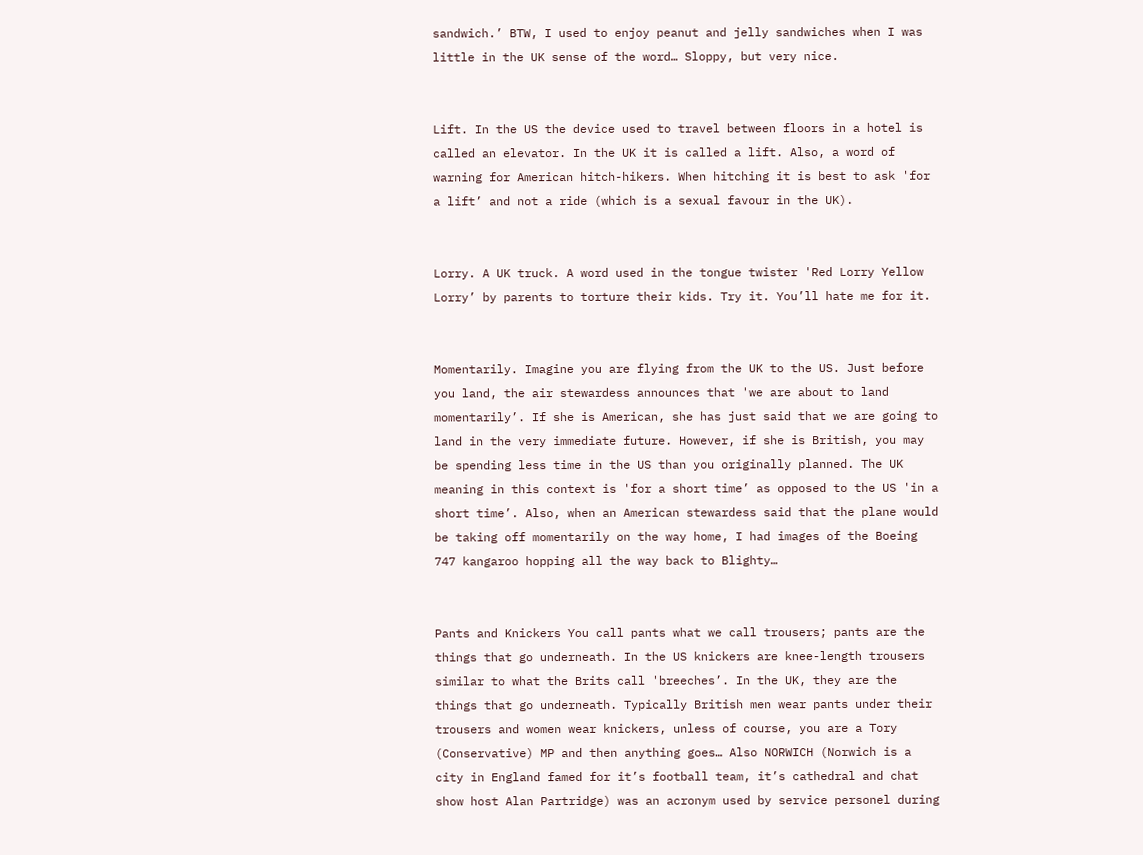sandwich.’ BTW, I used to enjoy peanut and jelly sandwiches when I was little in the UK sense of the word… Sloppy, but very nice.


Lift. In the US the device used to travel between floors in a hotel is called an elevator. In the UK it is called a lift. Also, a word of warning for American hitch-hikers. When hitching it is best to ask 'for a lift’ and not a ride (which is a sexual favour in the UK).


Lorry. A UK truck. A word used in the tongue twister 'Red Lorry Yellow Lorry’ by parents to torture their kids. Try it. You’ll hate me for it.


Momentarily. Imagine you are flying from the UK to the US. Just before you land, the air stewardess announces that 'we are about to land momentarily’. If she is American, she has just said that we are going to land in the very immediate future. However, if she is British, you may be spending less time in the US than you originally planned. The UK meaning in this context is 'for a short time’ as opposed to the US 'in a short time’. Also, when an American stewardess said that the plane would be taking off momentarily on the way home, I had images of the Boeing 747 kangaroo hopping all the way back to Blighty…


Pants and Knickers You call pants what we call trousers; pants are the things that go underneath. In the US knickers are knee-length trousers similar to what the Brits call 'breeches’. In the UK, they are the things that go underneath. Typically British men wear pants under their trousers and women wear knickers, unless of course, you are a Tory (Conservative) MP and then anything goes… Also NORWICH (Norwich is a city in England famed for it’s football team, it’s cathedral and chat show host Alan Partridge) was an acronym used by service personel during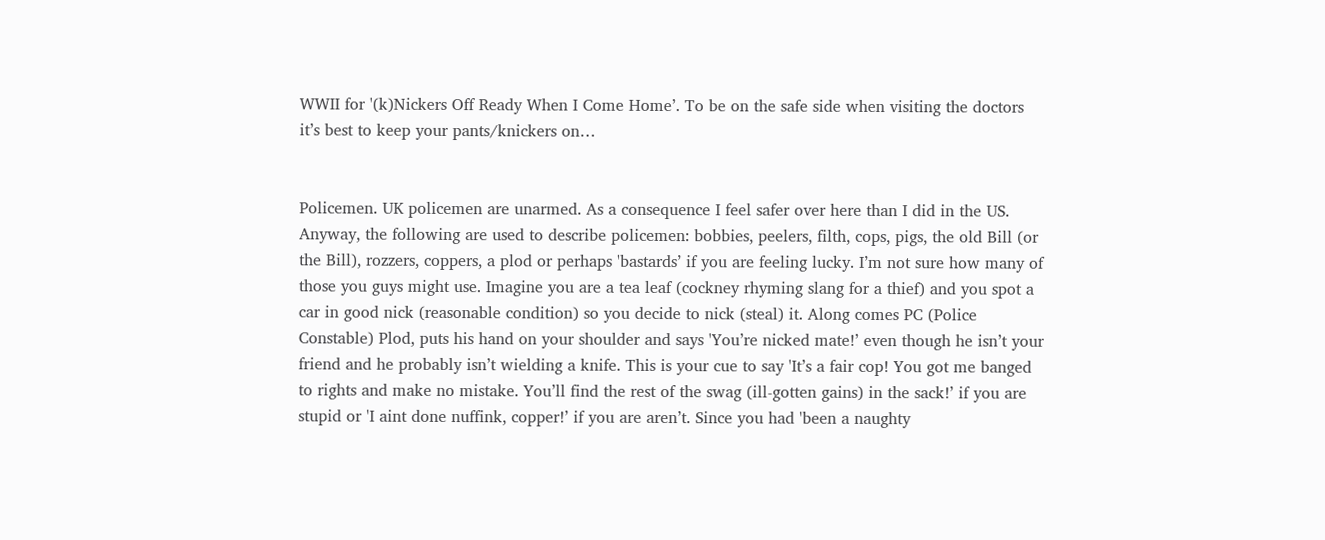WWII for '(k)Nickers Off Ready When I Come Home’. To be on the safe side when visiting the doctors it’s best to keep your pants/knickers on…


Policemen. UK policemen are unarmed. As a consequence I feel safer over here than I did in the US. Anyway, the following are used to describe policemen: bobbies, peelers, filth, cops, pigs, the old Bill (or the Bill), rozzers, coppers, a plod or perhaps 'bastards’ if you are feeling lucky. I’m not sure how many of those you guys might use. Imagine you are a tea leaf (cockney rhyming slang for a thief) and you spot a car in good nick (reasonable condition) so you decide to nick (steal) it. Along comes PC (Police Constable) Plod, puts his hand on your shoulder and says 'You’re nicked mate!’ even though he isn’t your friend and he probably isn’t wielding a knife. This is your cue to say 'It’s a fair cop! You got me banged to rights and make no mistake. You’ll find the rest of the swag (ill-gotten gains) in the sack!’ if you are stupid or 'I aint done nuffink, copper!’ if you are aren’t. Since you had 'been a naughty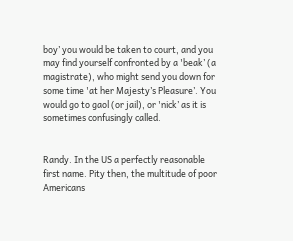boy’ you would be taken to court, and you may find yourself confronted by a 'beak’ (a magistrate), who might send you down for some time 'at her Majesty’s Pleasure’. You would go to gaol (or jail), or 'nick’ as it is sometimes confusingly called.


Randy. In the US a perfectly reasonable first name. Pity then, the multitude of poor Americans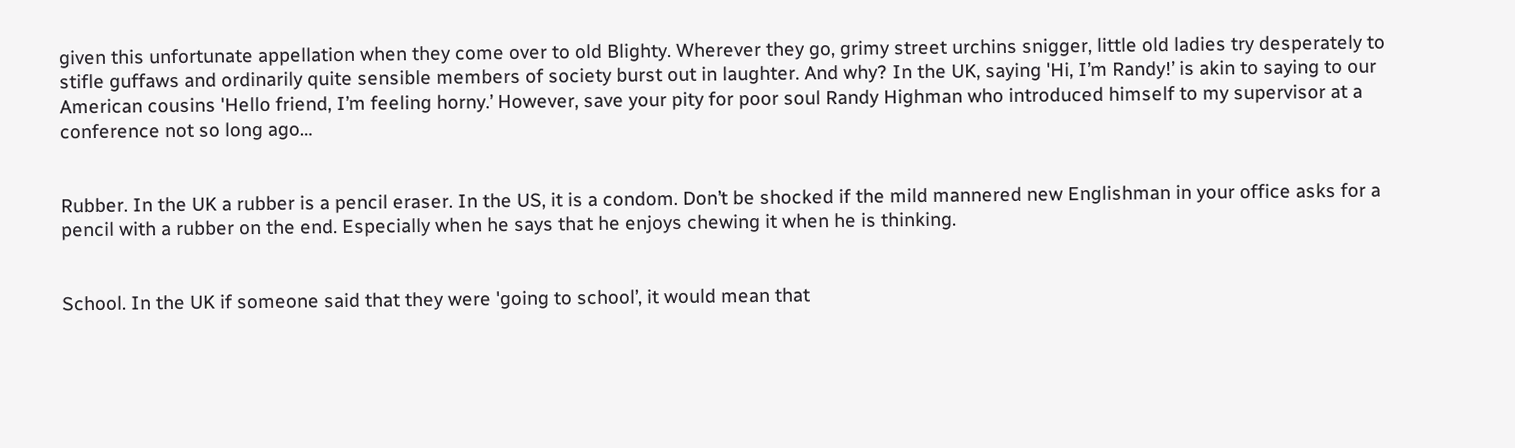given this unfortunate appellation when they come over to old Blighty. Wherever they go, grimy street urchins snigger, little old ladies try desperately to stifle guffaws and ordinarily quite sensible members of society burst out in laughter. And why? In the UK, saying 'Hi, I’m Randy!’ is akin to saying to our American cousins 'Hello friend, I’m feeling horny.’ However, save your pity for poor soul Randy Highman who introduced himself to my supervisor at a conference not so long ago…


Rubber. In the UK a rubber is a pencil eraser. In the US, it is a condom. Don’t be shocked if the mild mannered new Englishman in your office asks for a pencil with a rubber on the end. Especially when he says that he enjoys chewing it when he is thinking.


School. In the UK if someone said that they were 'going to school’, it would mean that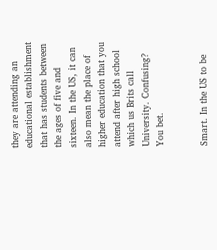they are attending an educational establishment that has students between the ages of five and sixteen. In the US, it can also mean the place of higher education that you attend after high school which us Brits call University. Confusing? You bet.


Smart. In the US to be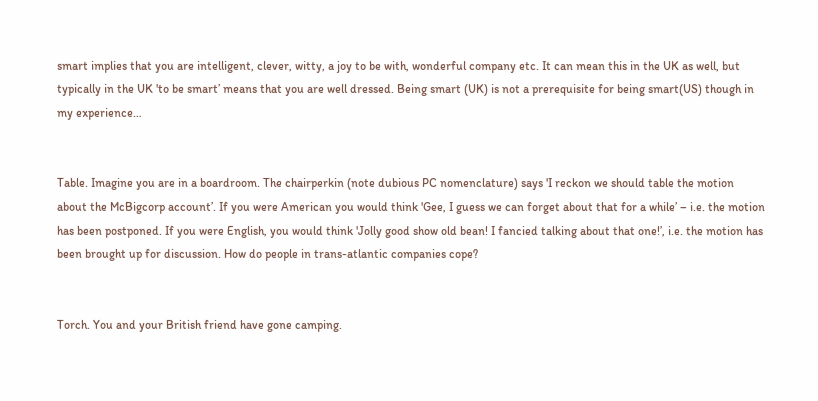smart implies that you are intelligent, clever, witty, a joy to be with, wonderful company etc. It can mean this in the UK as well, but typically in the UK 'to be smart’ means that you are well dressed. Being smart (UK) is not a prerequisite for being smart(US) though in my experience…


Table. Imagine you are in a boardroom. The chairperkin (note dubious PC nomenclature) says 'I reckon we should table the motion about the McBigcorp account’. If you were American you would think 'Gee, I guess we can forget about that for a while’ – i.e. the motion has been postponed. If you were English, you would think 'Jolly good show old bean! I fancied talking about that one!’, i.e. the motion has been brought up for discussion. How do people in trans-atlantic companies cope?


Torch. You and your British friend have gone camping.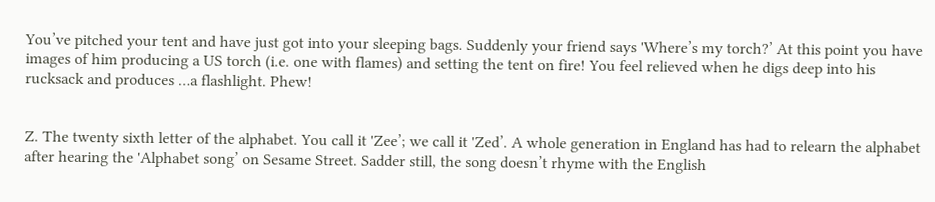You’ve pitched your tent and have just got into your sleeping bags. Suddenly your friend says 'Where’s my torch?’ At this point you have images of him producing a US torch (i.e. one with flames) and setting the tent on fire! You feel relieved when he digs deep into his rucksack and produces …a flashlight. Phew!


Z. The twenty sixth letter of the alphabet. You call it 'Zee’; we call it 'Zed’. A whole generation in England has had to relearn the alphabet after hearing the 'Alphabet song’ on Sesame Street. Sadder still, the song doesn’t rhyme with the English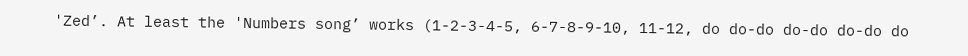'Zed’. At least the 'Numbers song’ works (1-2-3-4-5, 6-7-8-9-10, 11-12, do do-do do-do do-do do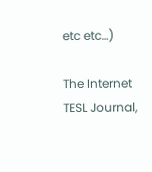etc etc…)

The Internet TESL Journal,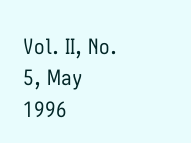Vol. II, No. 5, May 1996